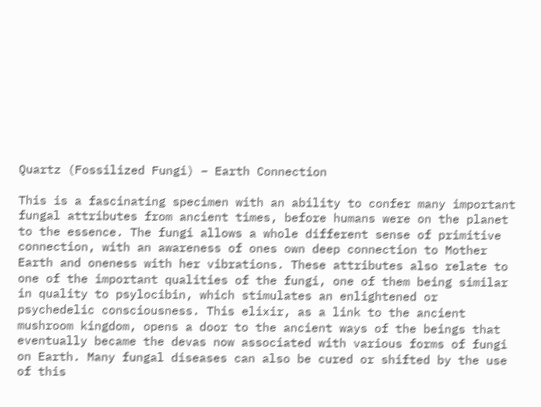Quartz (Fossilized Fungi) – Earth Connection

This is a fascinating specimen with an ability to confer many important fungal attributes from ancient times, before humans were on the planet to the essence. The fungi allows a whole different sense of primitive connection, with an awareness of ones own deep connection to Mother Earth and oneness with her vibrations. These attributes also relate to one of the important qualities of the fungi, one of them being similar in quality to psylocibin, which stimulates an enlightened or psychedelic consciousness. This elixir, as a link to the ancient mushroom kingdom, opens a door to the ancient ways of the beings that eventually became the devas now associated with various forms of fungi on Earth. Many fungal diseases can also be cured or shifted by the use of this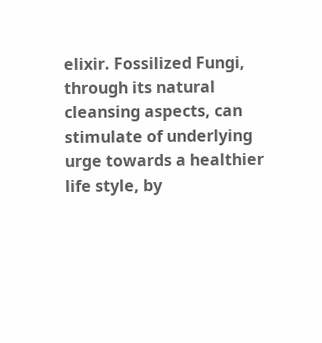elixir. Fossilized Fungi, through its natural cleansing aspects, can stimulate of underlying urge towards a healthier life style, by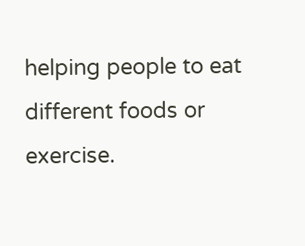helping people to eat different foods or exercise.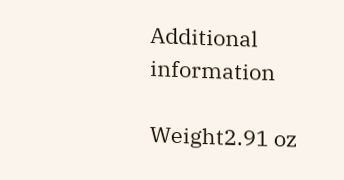Additional information

Weight2.91 oz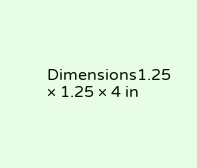Dimensions1.25 × 1.25 × 4 in